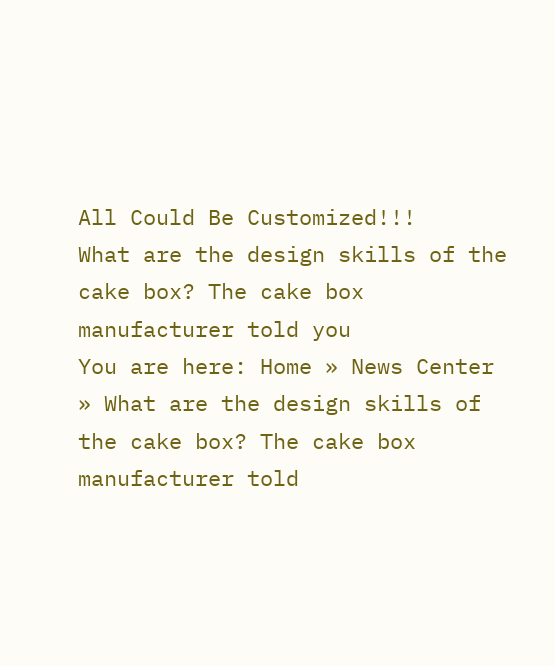All Could Be Customized!!!
What are the design skills of the cake box? The cake box manufacturer told you
You are here: Home » News Center » What are the design skills of the cake box? The cake box manufacturer told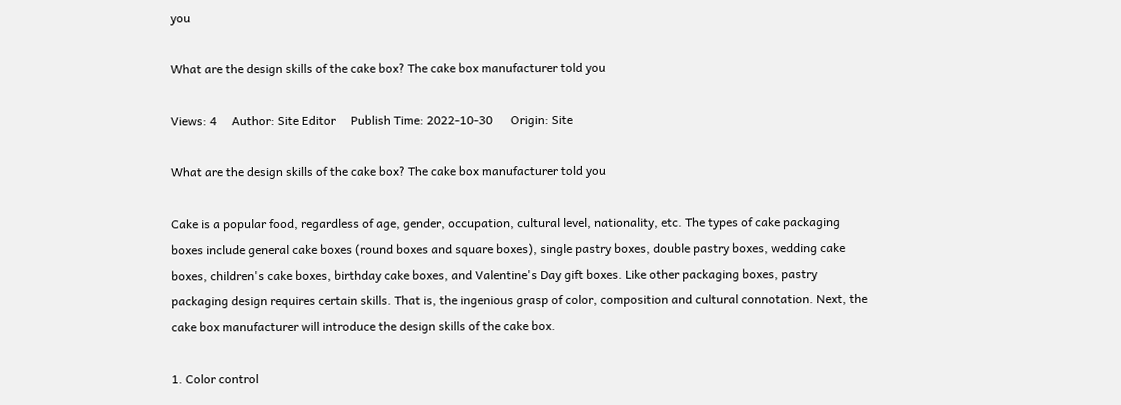you

What are the design skills of the cake box? The cake box manufacturer told you

Views: 4     Author: Site Editor     Publish Time: 2022-10-30      Origin: Site

What are the design skills of the cake box? The cake box manufacturer told you

Cake is a popular food, regardless of age, gender, occupation, cultural level, nationality, etc. The types of cake packaging boxes include general cake boxes (round boxes and square boxes), single pastry boxes, double pastry boxes, wedding cake boxes, children's cake boxes, birthday cake boxes, and Valentine's Day gift boxes. Like other packaging boxes, pastry packaging design requires certain skills. That is, the ingenious grasp of color, composition and cultural connotation. Next, the cake box manufacturer will introduce the design skills of the cake box.

1. Color control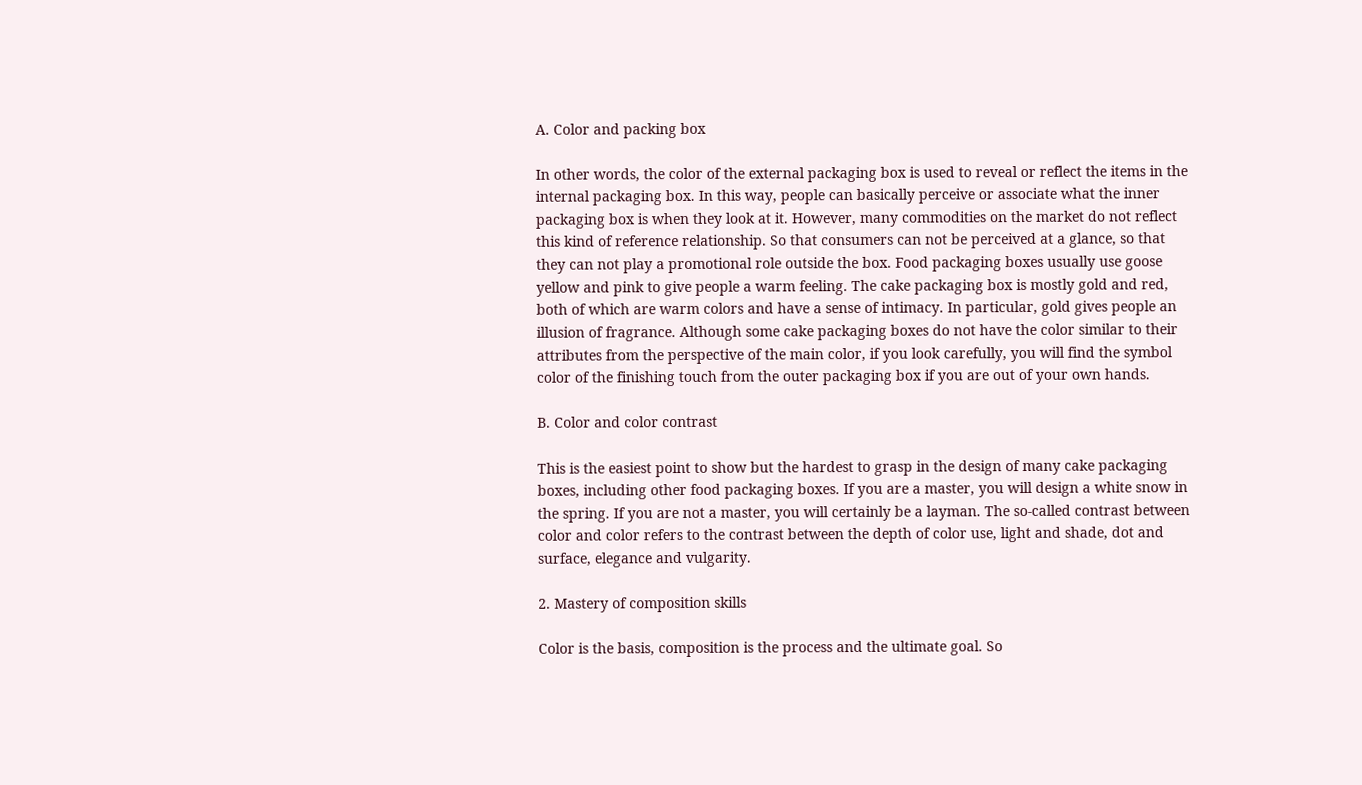A. Color and packing box

In other words, the color of the external packaging box is used to reveal or reflect the items in the internal packaging box. In this way, people can basically perceive or associate what the inner packaging box is when they look at it. However, many commodities on the market do not reflect this kind of reference relationship. So that consumers can not be perceived at a glance, so that they can not play a promotional role outside the box. Food packaging boxes usually use goose yellow and pink to give people a warm feeling. The cake packaging box is mostly gold and red, both of which are warm colors and have a sense of intimacy. In particular, gold gives people an illusion of fragrance. Although some cake packaging boxes do not have the color similar to their attributes from the perspective of the main color, if you look carefully, you will find the symbol color of the finishing touch from the outer packaging box if you are out of your own hands.

B. Color and color contrast

This is the easiest point to show but the hardest to grasp in the design of many cake packaging boxes, including other food packaging boxes. If you are a master, you will design a white snow in the spring. If you are not a master, you will certainly be a layman. The so-called contrast between color and color refers to the contrast between the depth of color use, light and shade, dot and surface, elegance and vulgarity.

2. Mastery of composition skills

Color is the basis, composition is the process and the ultimate goal. So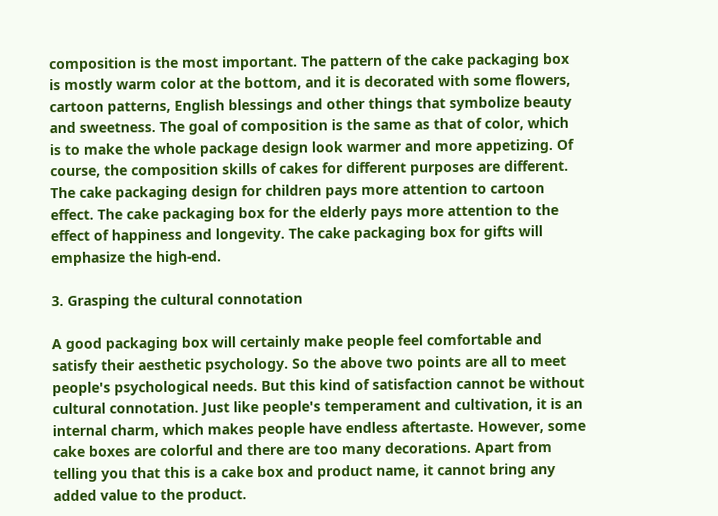composition is the most important. The pattern of the cake packaging box is mostly warm color at the bottom, and it is decorated with some flowers, cartoon patterns, English blessings and other things that symbolize beauty and sweetness. The goal of composition is the same as that of color, which is to make the whole package design look warmer and more appetizing. Of course, the composition skills of cakes for different purposes are different. The cake packaging design for children pays more attention to cartoon effect. The cake packaging box for the elderly pays more attention to the effect of happiness and longevity. The cake packaging box for gifts will emphasize the high-end.

3. Grasping the cultural connotation

A good packaging box will certainly make people feel comfortable and satisfy their aesthetic psychology. So the above two points are all to meet people's psychological needs. But this kind of satisfaction cannot be without cultural connotation. Just like people's temperament and cultivation, it is an internal charm, which makes people have endless aftertaste. However, some cake boxes are colorful and there are too many decorations. Apart from telling you that this is a cake box and product name, it cannot bring any added value to the product.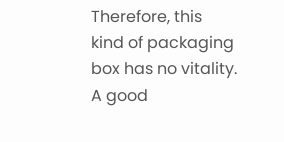Therefore, this kind of packaging box has no vitality. A good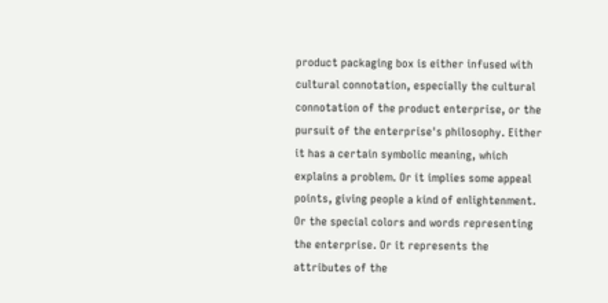product packaging box is either infused with cultural connotation, especially the cultural connotation of the product enterprise, or the pursuit of the enterprise's philosophy. Either it has a certain symbolic meaning, which explains a problem. Or it implies some appeal points, giving people a kind of enlightenment. Or the special colors and words representing the enterprise. Or it represents the attributes of the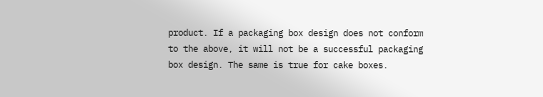product. If a packaging box design does not conform to the above, it will not be a successful packaging box design. The same is true for cake boxes.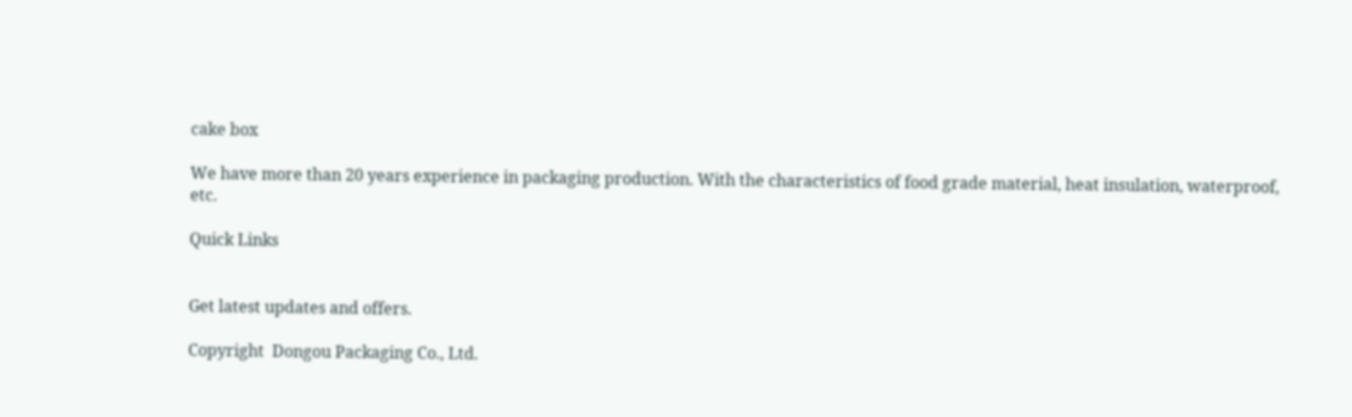cake box

We have more than 20 years experience in packaging production. With the characteristics of food grade material, heat insulation, waterproof, etc.

Quick Links


Get latest updates and offers.

Copyright  Dongou Packaging Co., Ltd.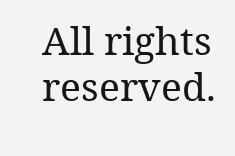All rights reserved.